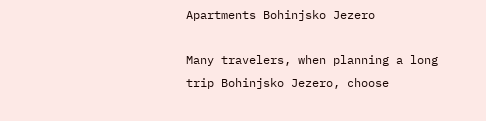Apartments Bohinjsko Jezero

Many travelers, when planning a long trip Bohinjsko Jezero, choose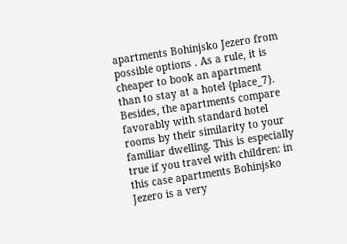apartments Bohinjsko Jezero from possible options . As a rule, it is cheaper to book an apartment than to stay at a hotel {place_7}. Besides, the apartments compare favorably with standard hotel rooms by their similarity to your familiar dwelling. This is especially true if you travel with children: in this case apartments Bohinjsko Jezero is a very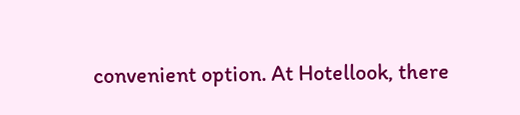convenient option. At Hotellook, there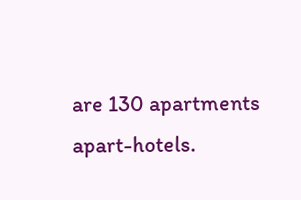are 130 apartments apart-hotels.